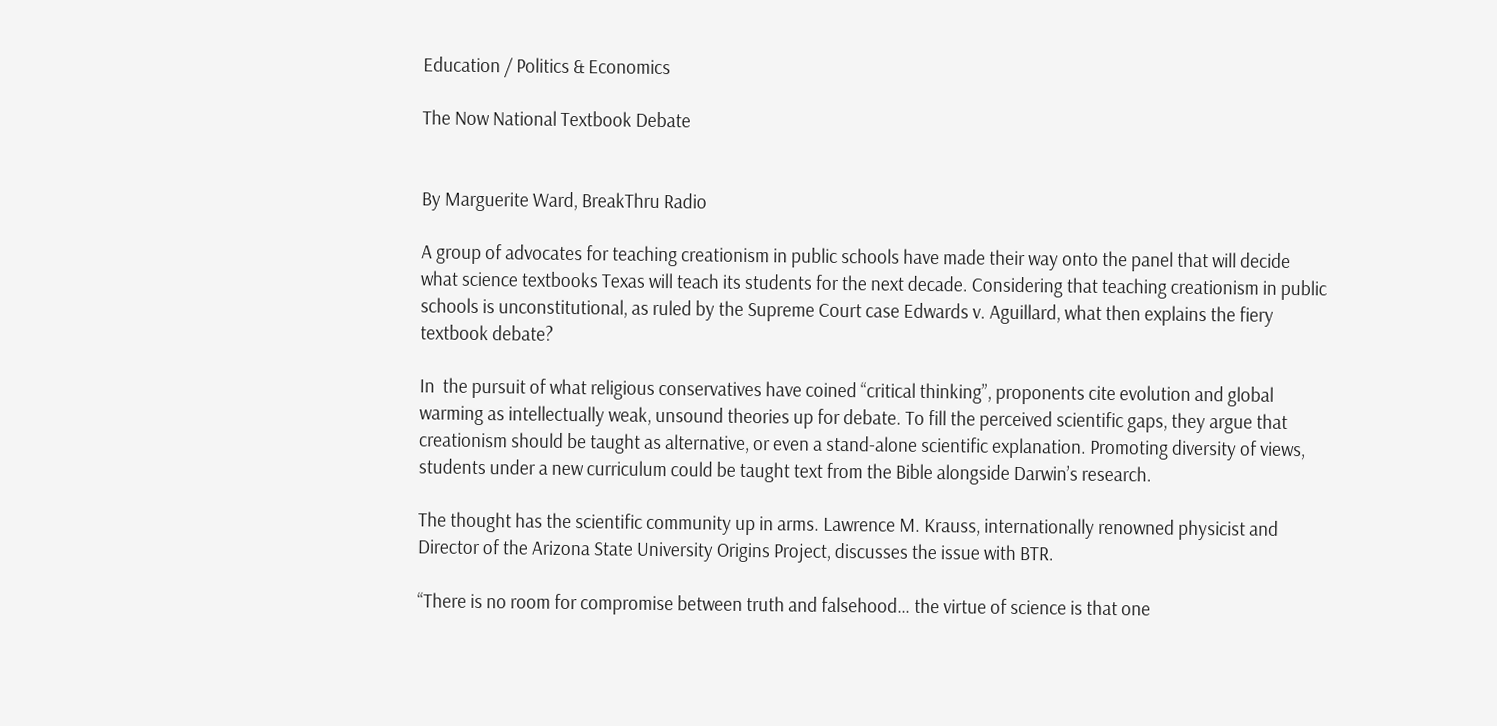Education / Politics & Economics

The Now National Textbook Debate


By Marguerite Ward, BreakThru Radio

A group of advocates for teaching creationism in public schools have made their way onto the panel that will decide what science textbooks Texas will teach its students for the next decade. Considering that teaching creationism in public schools is unconstitutional, as ruled by the Supreme Court case Edwards v. Aguillard, what then explains the fiery textbook debate?

In  the pursuit of what religious conservatives have coined “critical thinking”, proponents cite evolution and global warming as intellectually weak, unsound theories up for debate. To fill the perceived scientific gaps, they argue that creationism should be taught as alternative, or even a stand-alone scientific explanation. Promoting diversity of views, students under a new curriculum could be taught text from the Bible alongside Darwin’s research.

The thought has the scientific community up in arms. Lawrence M. Krauss, internationally renowned physicist and Director of the Arizona State University Origins Project, discusses the issue with BTR.

“There is no room for compromise between truth and falsehood… the virtue of science is that one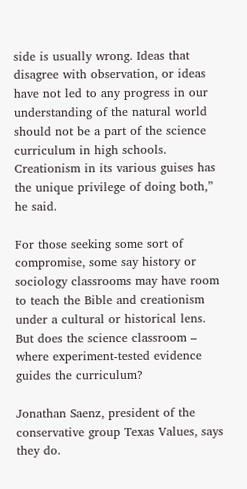side is usually wrong. Ideas that disagree with observation, or ideas have not led to any progress in our understanding of the natural world should not be a part of the science curriculum in high schools. Creationism in its various guises has the unique privilege of doing both,” he said.

For those seeking some sort of compromise, some say history or sociology classrooms may have room to teach the Bible and creationism under a cultural or historical lens. But does the science classroom – where experiment-tested evidence guides the curriculum?

Jonathan Saenz, president of the conservative group Texas Values, says they do.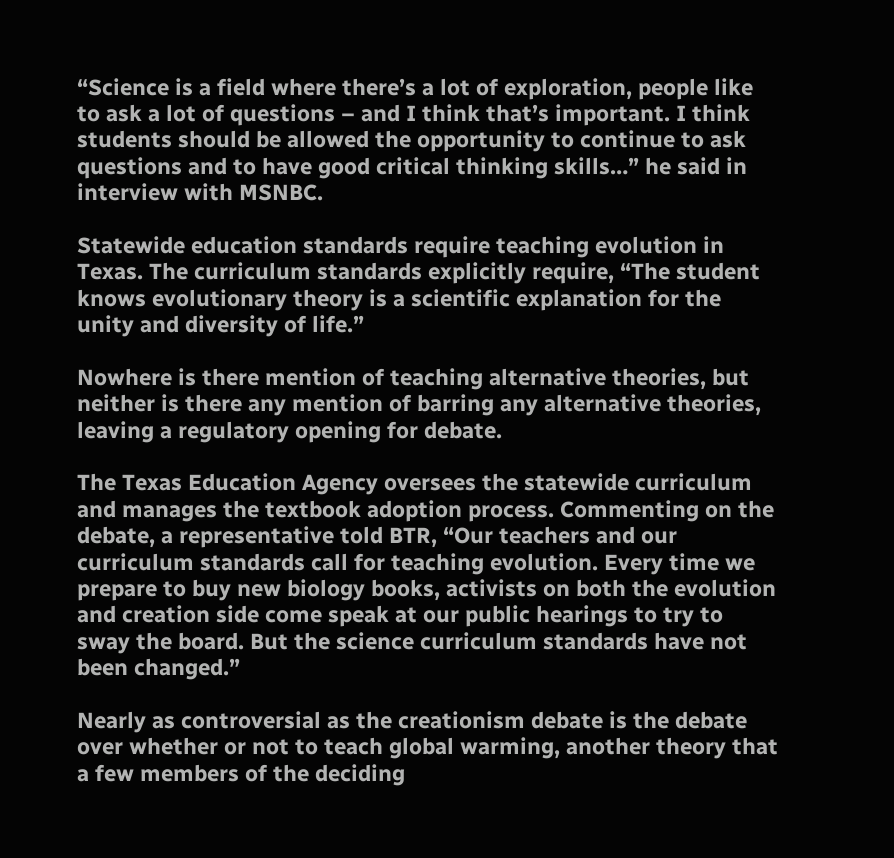“Science is a field where there’s a lot of exploration, people like to ask a lot of questions – and I think that’s important. I think students should be allowed the opportunity to continue to ask questions and to have good critical thinking skills…” he said in interview with MSNBC.

Statewide education standards require teaching evolution in Texas. The curriculum standards explicitly require, “The student knows evolutionary theory is a scientific explanation for the unity and diversity of life.”

Nowhere is there mention of teaching alternative theories, but neither is there any mention of barring any alternative theories, leaving a regulatory opening for debate.

The Texas Education Agency oversees the statewide curriculum and manages the textbook adoption process. Commenting on the debate, a representative told BTR, “Our teachers and our curriculum standards call for teaching evolution. Every time we prepare to buy new biology books, activists on both the evolution and creation side come speak at our public hearings to try to sway the board. But the science curriculum standards have not been changed.”

Nearly as controversial as the creationism debate is the debate over whether or not to teach global warming, another theory that a few members of the deciding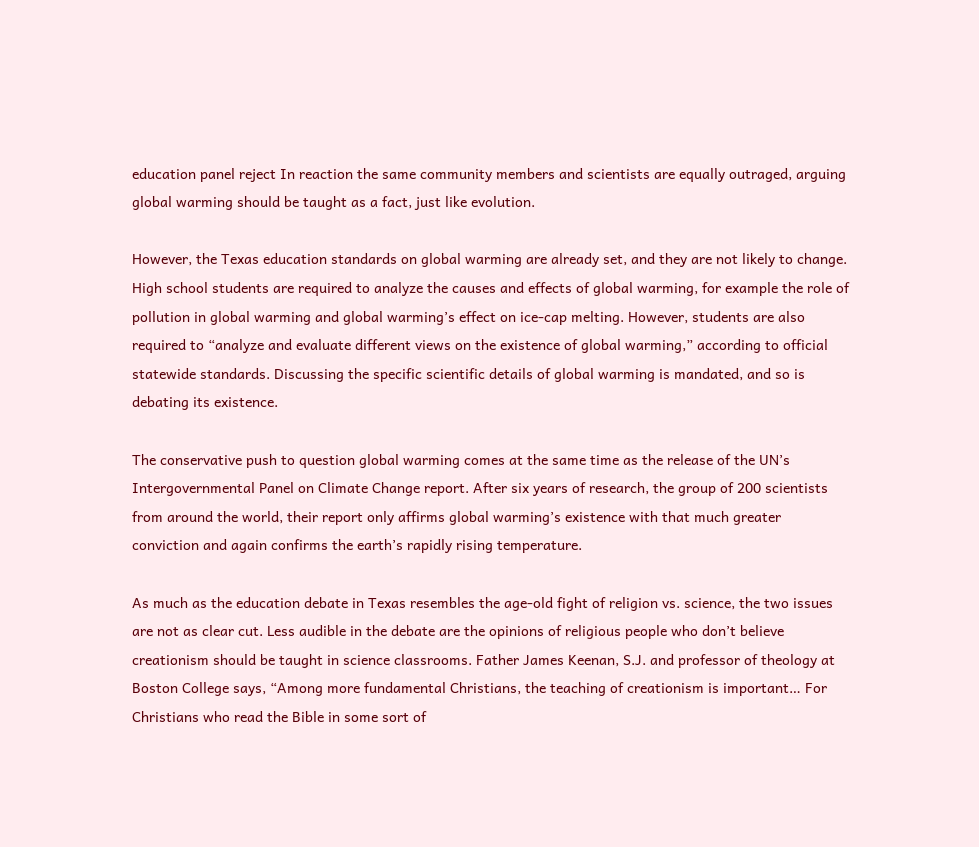education panel reject In reaction the same community members and scientists are equally outraged, arguing global warming should be taught as a fact, just like evolution.

However, the Texas education standards on global warming are already set, and they are not likely to change. High school students are required to analyze the causes and effects of global warming, for example the role of pollution in global warming and global warming’s effect on ice-cap melting. However, students are also required to “analyze and evaluate different views on the existence of global warming,” according to official statewide standards. Discussing the specific scientific details of global warming is mandated, and so is debating its existence.

The conservative push to question global warming comes at the same time as the release of the UN’s Intergovernmental Panel on Climate Change report. After six years of research, the group of 200 scientists from around the world, their report only affirms global warming’s existence with that much greater conviction and again confirms the earth’s rapidly rising temperature.

As much as the education debate in Texas resembles the age-old fight of religion vs. science, the two issues are not as clear cut. Less audible in the debate are the opinions of religious people who don’t believe creationism should be taught in science classrooms. Father James Keenan, S.J. and professor of theology at Boston College says, “Among more fundamental Christians, the teaching of creationism is important… For Christians who read the Bible in some sort of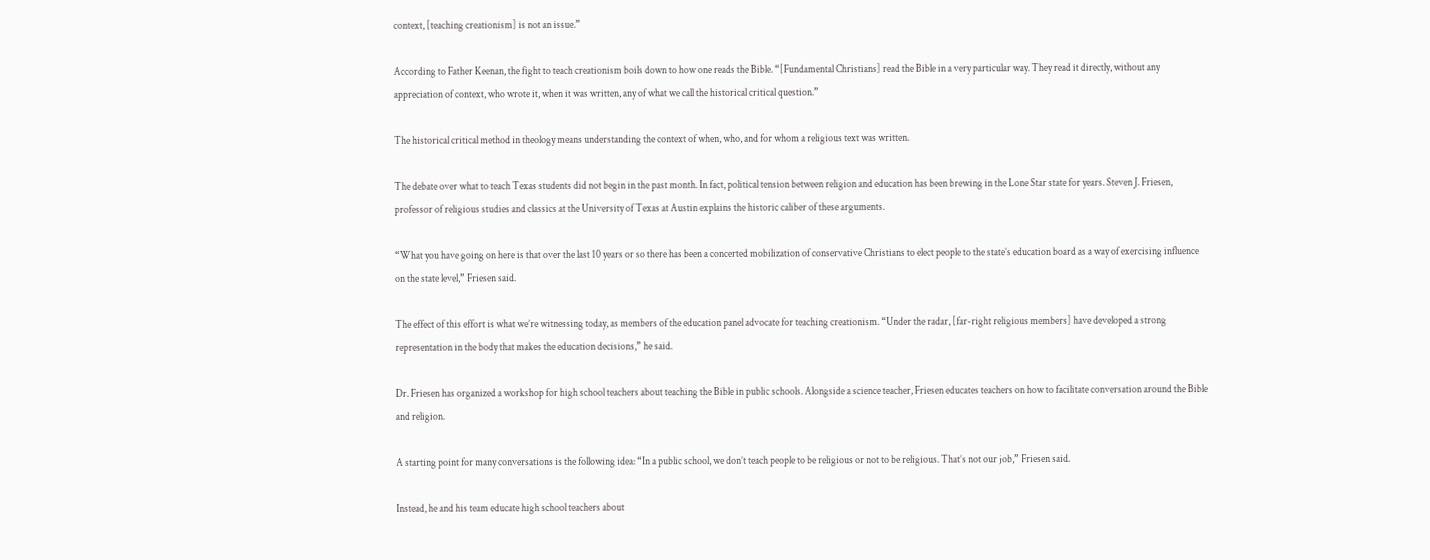context, [teaching creationism] is not an issue.”

According to Father Keenan, the fight to teach creationism boils down to how one reads the Bible. “[Fundamental Christians] read the Bible in a very particular way. They read it directly, without any appreciation of context, who wrote it, when it was written, any of what we call the historical critical question.”

The historical critical method in theology means understanding the context of when, who, and for whom a religious text was written.

The debate over what to teach Texas students did not begin in the past month. In fact, political tension between religion and education has been brewing in the Lone Star state for years. Steven J. Friesen, professor of religious studies and classics at the University of Texas at Austin explains the historic caliber of these arguments.

“What you have going on here is that over the last 10 years or so there has been a concerted mobilization of conservative Christians to elect people to the state’s education board as a way of exercising influence on the state level,” Friesen said.

The effect of this effort is what we’re witnessing today, as members of the education panel advocate for teaching creationism. “Under the radar, [far-right religious members] have developed a strong representation in the body that makes the education decisions,” he said.

Dr. Friesen has organized a workshop for high school teachers about teaching the Bible in public schools. Alongside a science teacher, Friesen educates teachers on how to facilitate conversation around the Bible and religion.

A starting point for many conversations is the following idea: “In a public school, we don’t teach people to be religious or not to be religious. That’s not our job,” Friesen said.

Instead, he and his team educate high school teachers about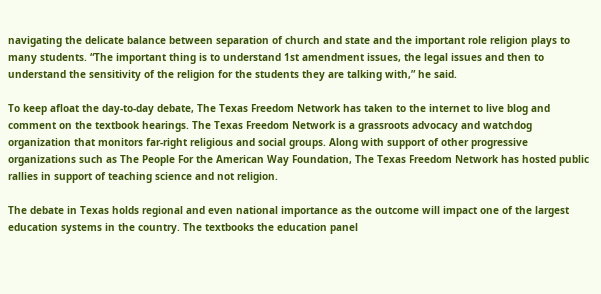navigating the delicate balance between separation of church and state and the important role religion plays to many students. “The important thing is to understand 1st amendment issues, the legal issues and then to understand the sensitivity of the religion for the students they are talking with,” he said.

To keep afloat the day-to-day debate, The Texas Freedom Network has taken to the internet to live blog and comment on the textbook hearings. The Texas Freedom Network is a grassroots advocacy and watchdog organization that monitors far-right religious and social groups. Along with support of other progressive organizations such as The People For the American Way Foundation, The Texas Freedom Network has hosted public rallies in support of teaching science and not religion.

The debate in Texas holds regional and even national importance as the outcome will impact one of the largest education systems in the country. The textbooks the education panel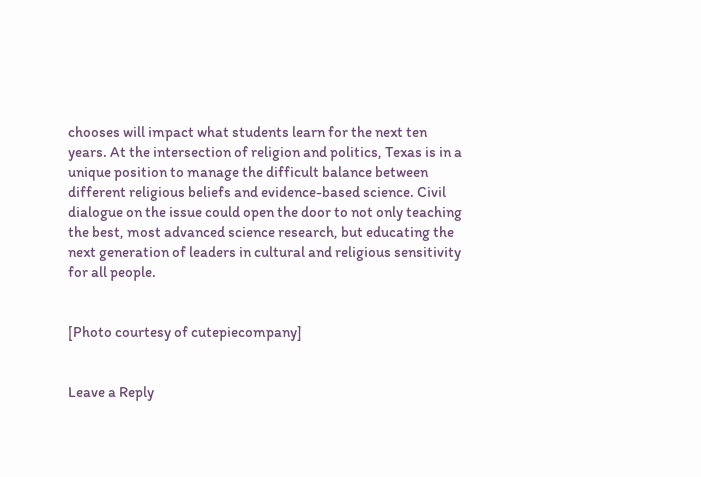chooses will impact what students learn for the next ten years. At the intersection of religion and politics, Texas is in a unique position to manage the difficult balance between different religious beliefs and evidence-based science. Civil dialogue on the issue could open the door to not only teaching the best, most advanced science research, but educating the next generation of leaders in cultural and religious sensitivity for all people.


[Photo courtesy of cutepiecompany]


Leave a Reply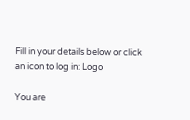Fill in your details below or click an icon to log in: Logo

You are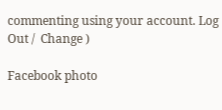commenting using your account. Log Out /  Change )

Facebook photo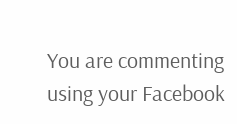You are commenting using your Facebook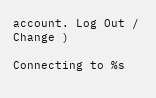account. Log Out /  Change )

Connecting to %s